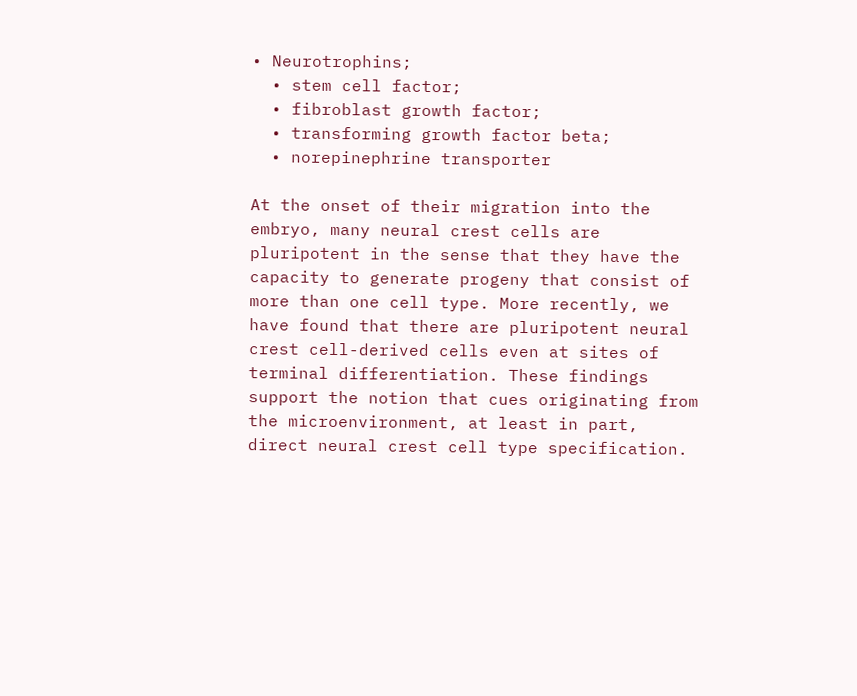• Neurotrophins;
  • stem cell factor;
  • fibroblast growth factor;
  • transforming growth factor beta;
  • norepinephrine transporter

At the onset of their migration into the embryo, many neural crest cells are pluripotent in the sense that they have the capacity to generate progeny that consist of more than one cell type. More recently, we have found that there are pluripotent neural crest cell-derived cells even at sites of terminal differentiation. These findings support the notion that cues originating from the microenvironment, at least in part, direct neural crest cell type specification.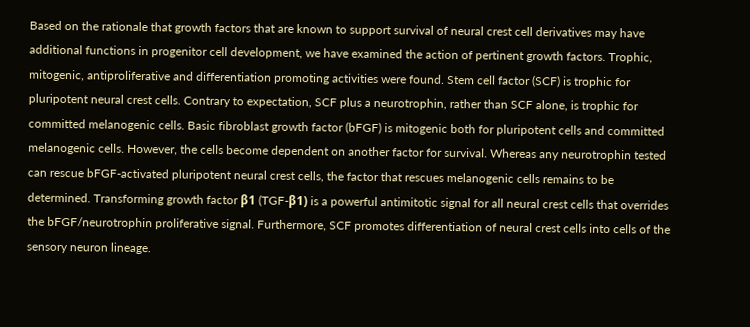Based on the rationale that growth factors that are known to support survival of neural crest cell derivatives may have additional functions in progenitor cell development, we have examined the action of pertinent growth factors. Trophic, mitogenic, antiproliferative and differentiation promoting activities were found. Stem cell factor (SCF) is trophic for pluripotent neural crest cells. Contrary to expectation, SCF plus a neurotrophin, rather than SCF alone, is trophic for committed melanogenic cells. Basic fibroblast growth factor (bFGF) is mitogenic both for pluripotent cells and committed melanogenic cells. However, the cells become dependent on another factor for survival. Whereas any neurotrophin tested can rescue bFGF-activated pluripotent neural crest cells, the factor that rescues melanogenic cells remains to be determined. Transforming growth factor β1 (TGF-β1) is a powerful antimitotic signal for all neural crest cells that overrides the bFGF/neurotrophin proliferative signal. Furthermore, SCF promotes differentiation of neural crest cells into cells of the sensory neuron lineage.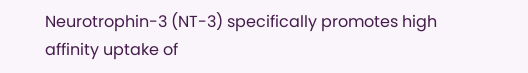Neurotrophin-3 (NT-3) specifically promotes high affinity uptake of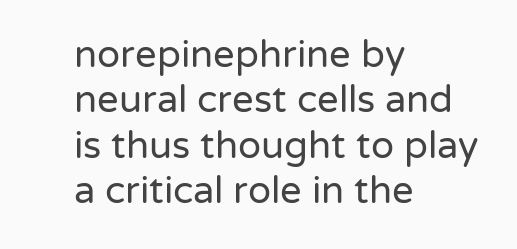norepinephrine by neural crest cells and is thus thought to play a critical role in the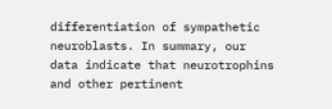differentiation of sympathetic neuroblasts. In summary, our data indicate that neurotrophins and other pertinent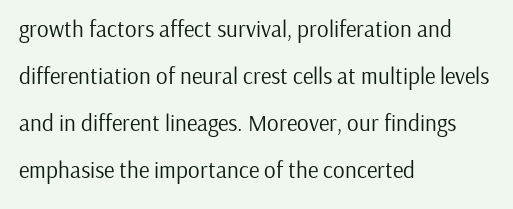growth factors affect survival, proliferation and differentiation of neural crest cells at multiple levels and in different lineages. Moreover, our findings emphasise the importance of the concerted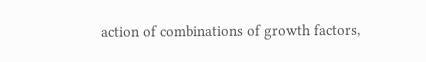action of combinations of growth factors,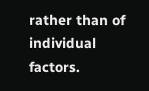rather than of individual factors.